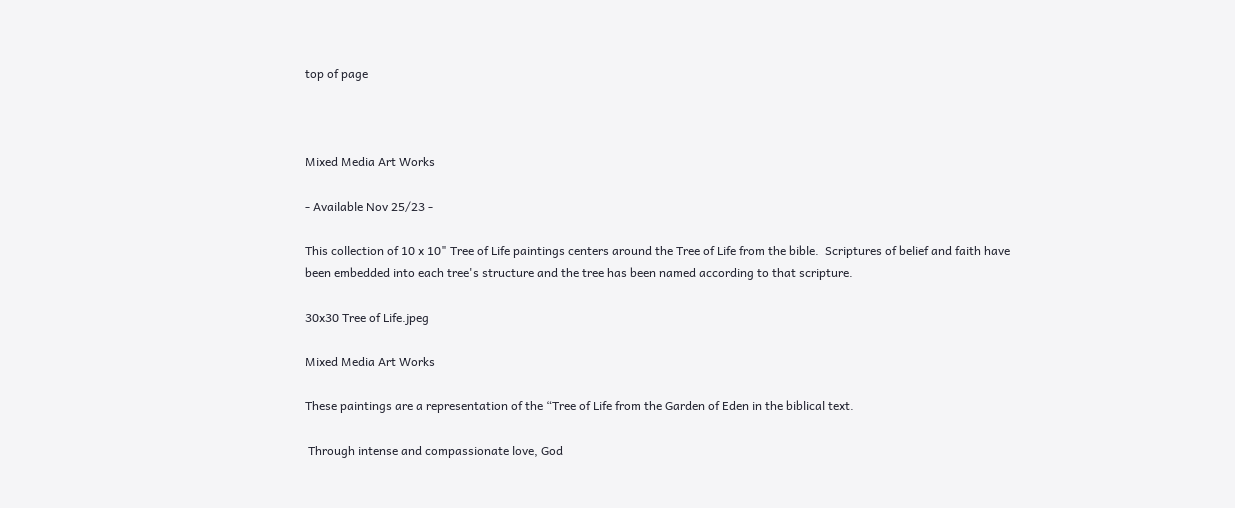top of page



Mixed Media Art Works

- Available Nov 25/23 -

This collection of 10 x 10" Tree of Life paintings centers around the Tree of Life from the bible.  Scriptures of belief and faith have been embedded into each tree's structure and the tree has been named according to that scripture.

30x30 Tree of Life.jpeg

Mixed Media Art Works

These paintings are a representation of the “Tree of Life from the Garden of Eden in the biblical text.

 Through intense and compassionate love, God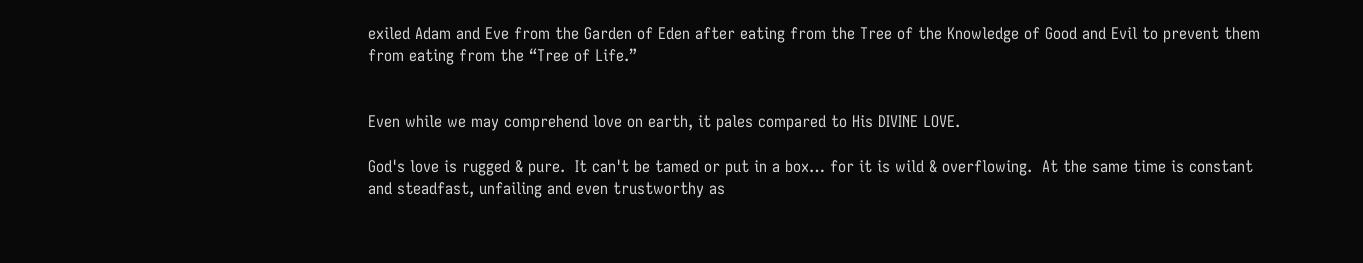exiled Adam and Eve from the Garden of Eden after eating from the Tree of the Knowledge of Good and Evil to prevent them from eating from the “Tree of Life.”


Even while we may comprehend love on earth, it pales compared to His DIVINE LOVE.

God's love is rugged & pure.  It can't be tamed or put in a box… for it is wild & overflowing.  At the same time is constant and steadfast, unfailing and even trustworthy as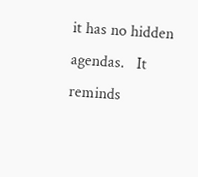it has no hidden agendas.   It reminds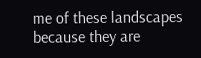me of these landscapes because they are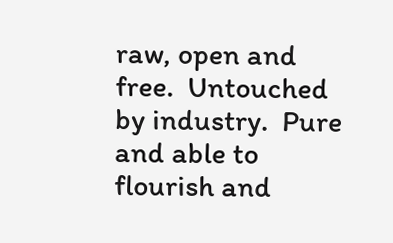raw, open and free.  Untouched by industry.  Pure and able to flourish and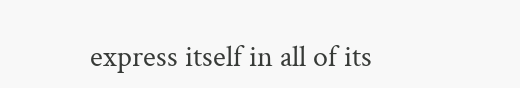express itself in all of its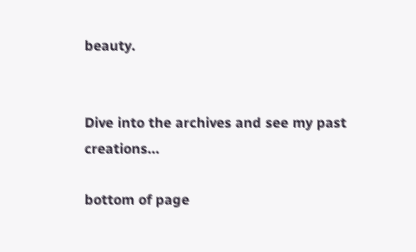beauty.


Dive into the archives and see my past creations...

bottom of page